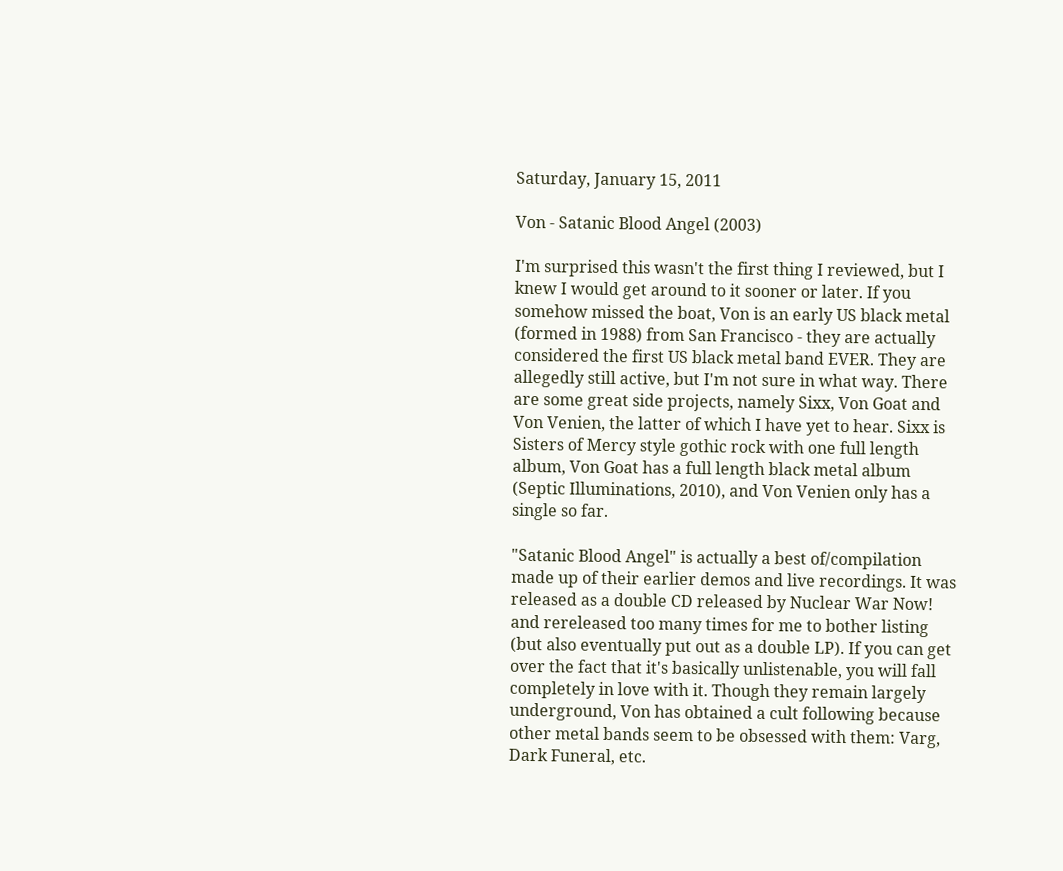Saturday, January 15, 2011

Von - Satanic Blood Angel (2003)

I'm surprised this wasn't the first thing I reviewed, but I knew I would get around to it sooner or later. If you somehow missed the boat, Von is an early US black metal (formed in 1988) from San Francisco - they are actually considered the first US black metal band EVER. They are allegedly still active, but I'm not sure in what way. There are some great side projects, namely Sixx, Von Goat and Von Venien, the latter of which I have yet to hear. Sixx is Sisters of Mercy style gothic rock with one full length album, Von Goat has a full length black metal album (Septic Illuminations, 2010), and Von Venien only has a single so far.

"Satanic Blood Angel" is actually a best of/compilation made up of their earlier demos and live recordings. It was released as a double CD released by Nuclear War Now! and rereleased too many times for me to bother listing (but also eventually put out as a double LP). If you can get over the fact that it's basically unlistenable, you will fall completely in love with it. Though they remain largely underground, Von has obtained a cult following because other metal bands seem to be obsessed with them: Varg, Dark Funeral, etc.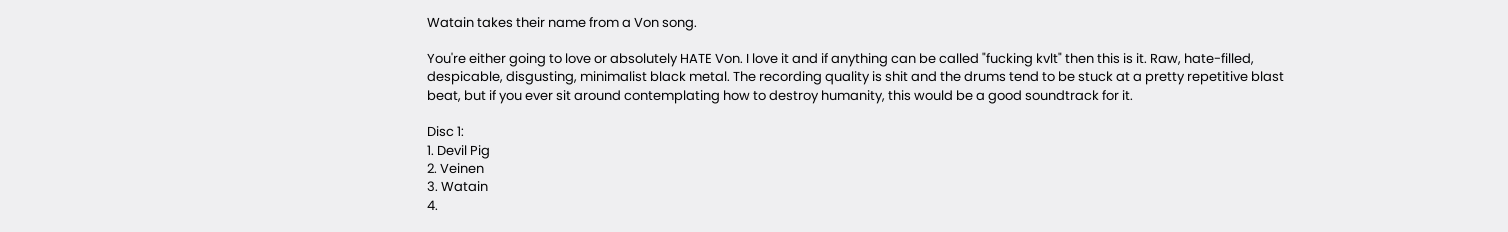Watain takes their name from a Von song.

You're either going to love or absolutely HATE Von. I love it and if anything can be called "fucking kvlt" then this is it. Raw, hate-filled, despicable, disgusting, minimalist black metal. The recording quality is shit and the drums tend to be stuck at a pretty repetitive blast beat, but if you ever sit around contemplating how to destroy humanity, this would be a good soundtrack for it.

Disc 1:
1. Devil Pig
2. Veinen
3. Watain
4.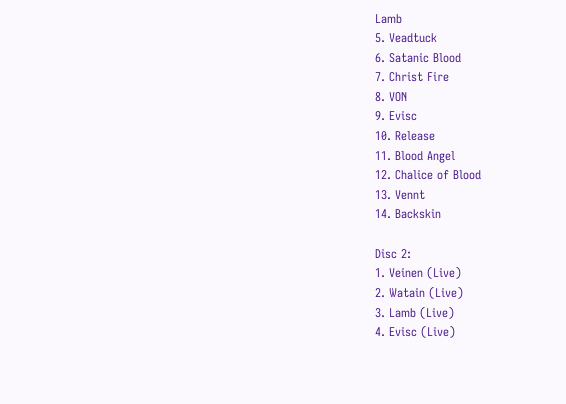Lamb
5. Veadtuck
6. Satanic Blood
7. Christ Fire
8. VON
9. Evisc
10. Release
11. Blood Angel
12. Chalice of Blood
13. Vennt
14. Backskin

Disc 2:
1. Veinen (Live)
2. Watain (Live)
3. Lamb (Live)
4. Evisc (Live)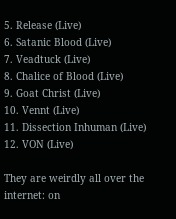5. Release (Live)
6. Satanic Blood (Live)
7. Veadtuck (Live)
8. Chalice of Blood (Live)
9. Goat Christ (Live)
10. Vennt (Live)
11. Dissection Inhuman (Live)
12. VON (Live)

They are weirdly all over the internet: on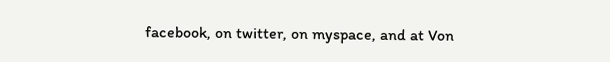facebook, on twitter, on myspace, and at Von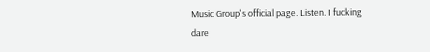Music Group's official page. Listen. I fucking dare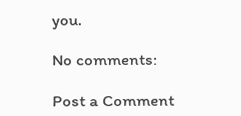you.

No comments:

Post a Comment